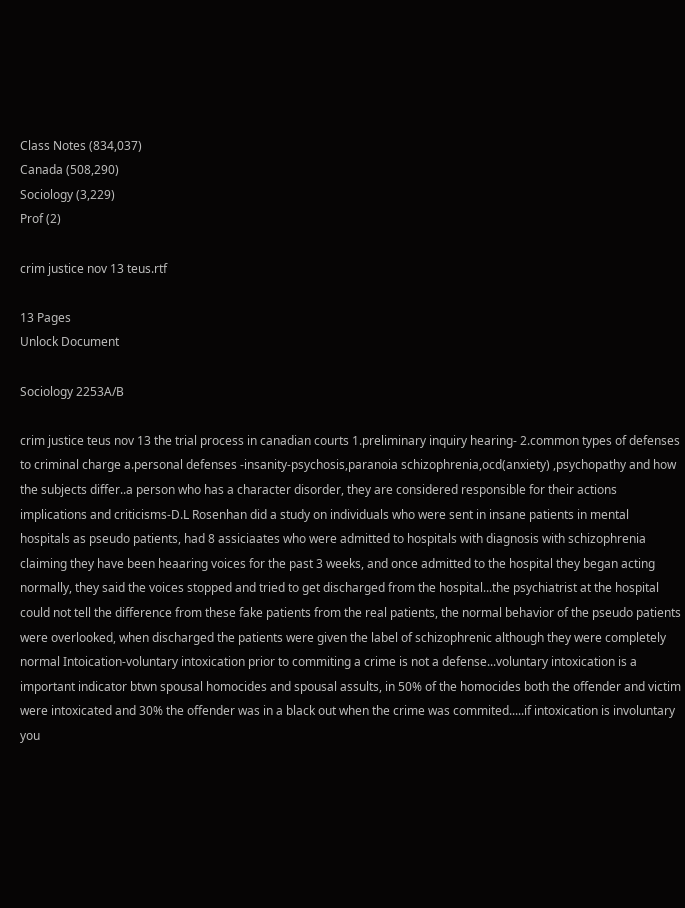Class Notes (834,037)
Canada (508,290)
Sociology (3,229)
Prof (2)

crim justice nov 13 teus.rtf

13 Pages
Unlock Document

Sociology 2253A/B

crim justice teus nov 13 the trial process in canadian courts 1.preliminary inquiry hearing- 2.common types of defenses to criminal charge a.personal defenses -insanity-psychosis,paranoia schizophrenia,ocd(anxiety) ,psychopathy and how the subjects differ..a person who has a character disorder, they are considered responsible for their actions implications and criticisms-D.L Rosenhan did a study on individuals who were sent in insane patients in mental hospitals as pseudo patients, had 8 assiciaates who were admitted to hospitals with diagnosis with schizophrenia claiming they have been heaaring voices for the past 3 weeks, and once admitted to the hospital they began acting normally, they said the voices stopped and tried to get discharged from the hospital...the psychiatrist at the hospital could not tell the difference from these fake patients from the real patients, the normal behavior of the pseudo patients were overlooked, when discharged the patients were given the label of schizophrenic although they were completely normal Intoication-voluntary intoxication prior to commiting a crime is not a defense...voluntary intoxication is a important indicator btwn spousal homocides and spousal assults, in 50% of the homocides both the offender and victim were intoxicated and 30% the offender was in a black out when the crime was commited.....if intoxication is involuntary you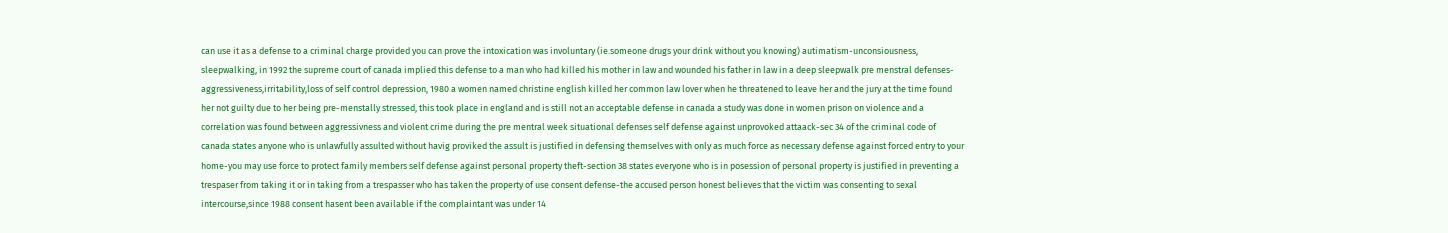can use it as a defense to a criminal charge provided you can prove the intoxication was involuntary (ie.someone drugs your drink without you knowing) autimatism-unconsiousness, sleepwalking, in 1992 the supreme court of canada implied this defense to a man who had killed his mother in law and wounded his father in law in a deep sleepwalk pre menstral defenses-aggressiveness,irritability,loss of self control depression, 1980 a women named christine english killed her common law lover when he threatened to leave her and the jury at the time found her not guilty due to her being pre-menstally stressed, this took place in england and is still not an acceptable defense in canada a study was done in women prison on violence and a correlation was found between aggressivness and violent crime during the pre mentral week situational defenses self defense against unprovoked attaack-sec 34 of the criminal code of canada states anyone who is unlawfully assulted without havig proviked the assult is justified in defensing themselves with only as much force as necessary defense against forced entry to your home-you may use force to protect family members self defense against personal property theft-section 38 states everyone who is in posession of personal property is justified in preventing a trespaser from taking it or in taking from a trespasser who has taken the property of use consent defense-the accused person honest believes that the victim was consenting to sexal intercourse,since 1988 consent hasent been available if the complaintant was under 14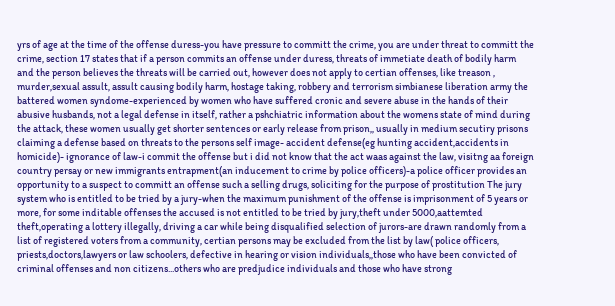yrs of age at the time of the offense duress-you have pressure to committ the crime, you are under threat to committ the crime, section 17 states that if a person commits an offense under duress, threats of immetiate death of bodily harm and the person believes the threats will be carried out, however does not apply to certian offenses, like treason , murder,sexual assult, assult causing bodily harm, hostage taking, robbery and terrorism simbianese liberation army the battered women syndome-experienced by women who have suffered cronic and severe abuse in the hands of their abusive husbands, not a legal defense in itself, rather a pshchiatric information about the womens state of mind during the attack, these women usually get shorter sentences or early release from prison,, usually in medium secutiry prisons claiming a defense based on threats to the persons self image- accident defense(eg hunting accident,accidents in homicide)- ignorance of law-i commit the offense but i did not know that the act waas against the law, visitng aa foreign country persay or new immigrants entrapment(an inducement to crime by police officers)-a police officer provides an opportunity to a suspect to committ an offense such a selling drugs, soliciting for the purpose of prostitution The jury system who is entitled to be tried by a jury-when the maximum punishment of the offense is imprisonment of 5 years or more, for some inditable offenses the accused is not entitled to be tried by jury,theft under 5000,aattemted theft,operating a lottery illegally, driving a car while being disqualified selection of jurors-are drawn randomly from a list of registered voters from a community, certian persons may be excluded from the list by law( police officers, priests,doctors,lawyers or law schoolers, defective in hearing or vision individuals,,those who have been convicted of criminal offenses and non citizens...others who are predjudice individuals and those who have strong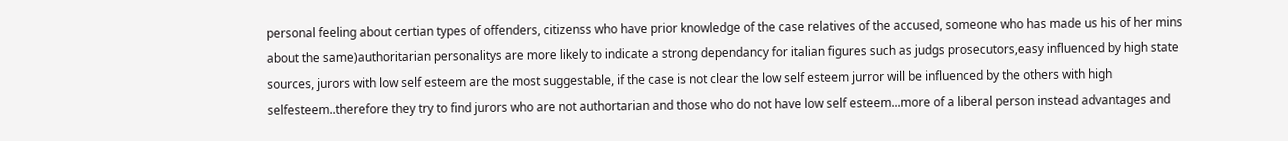personal feeling about certian types of offenders, citizenss who have prior knowledge of the case relatives of the accused, someone who has made us his of her mins about the same)authoritarian personalitys are more likely to indicate a strong dependancy for italian figures such as judgs prosecutors,easy influenced by high state sources, jurors with low self esteem are the most suggestable, if the case is not clear the low self esteem jurror will be influenced by the others with high selfesteem..therefore they try to find jurors who are not authortarian and those who do not have low self esteem...more of a liberal person instead advantages and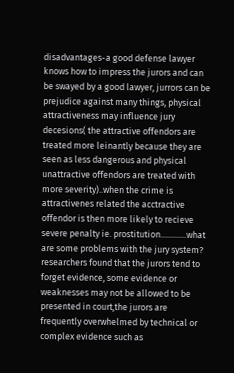disadvantages-a good defense lawyer knows how to impress the jurors and can be swayed by a good lawyer, jurrors can be prejudice against many things, physical attractiveness may influence jury decesions( the attractive offendors are treated more leinantly because they are seen as less dangerous and physical unattractive offendors are treated with more severity)..when the crime is attractivenes related the acctractive offendor is then more likely to recieve severe penalty ie. prostitution.............what are some problems with the jury system? researchers found that the jurors tend to forget evidence, some evidence or weaknesses may not be allowed to be presented in court,the jurors are frequently overwhelmed by technical or complex evidence such as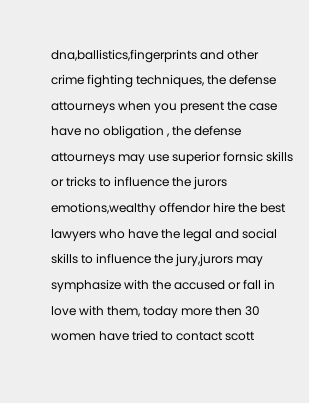dna,ballistics,fingerprints and other crime fighting techniques, the defense attourneys when you present the case have no obligation , the defense attourneys may use superior fornsic skills or tricks to influence the jurors emotions,wealthy offendor hire the best lawyers who have the legal and social skills to influence the jury,jurors may symphasize with the accused or fall in love with them, today more then 30 women have tried to contact scott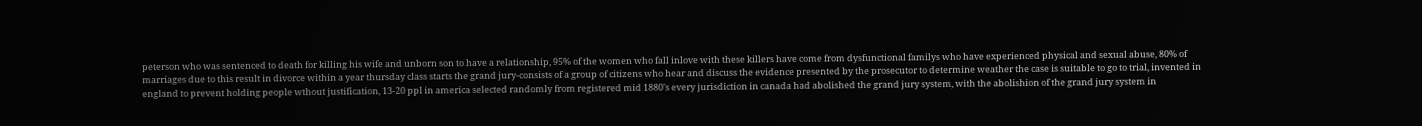peterson who was sentenced to death for killing his wife and unborn son to have a relationship, 95% of the women who fall inlove with these killers have come from dysfunctional familys who have experienced physical and sexual abuse, 80% of marriages due to this result in divorce within a year thursday class starts the grand jury-consists of a group of citizens who hear and discuss the evidence presented by the prosecutor to determine weather the case is suitable to go to trial, invented in england to prevent holding people wthout justification, 13-20 ppl in america selected randomly from registered mid 1880's every jurisdiction in canada had abolished the grand jury system, with the abolishion of the grand jury system in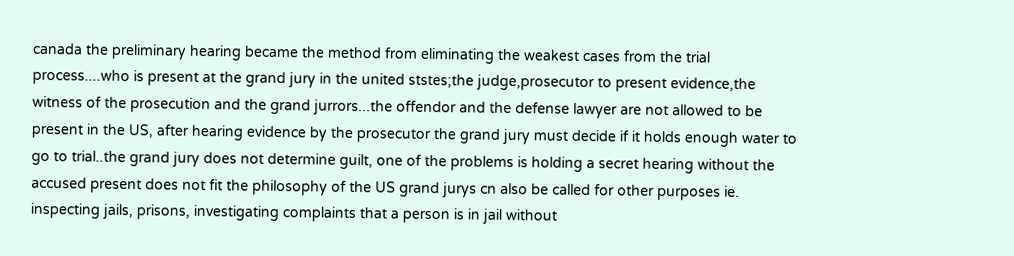canada the preliminary hearing became the method from eliminating the weakest cases from the trial process....who is present at the grand jury in the united ststes;the judge,prosecutor to present evidence,the witness of the prosecution and the grand jurrors...the offendor and the defense lawyer are not allowed to be present in the US, after hearing evidence by the prosecutor the grand jury must decide if it holds enough water to go to trial..the grand jury does not determine guilt, one of the problems is holding a secret hearing without the accused present does not fit the philosophy of the US grand jurys cn also be called for other purposes ie. inspecting jails, prisons, investigating complaints that a person is in jail without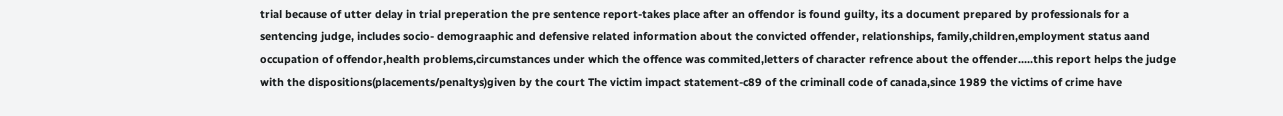trial because of utter delay in trial preperation the pre sentence report-takes place after an offendor is found guilty, its a document prepared by professionals for a sentencing judge, includes socio- demograaphic and defensive related information about the convicted offender, relationships, family,children,employment status aand occupation of offendor,health problems,circumstances under which the offence was commited,letters of character refrence about the offender.....this report helps the judge with the dispositions(placements/penaltys)given by the court The victim impact statement-c89 of the criminall code of canada,since 1989 the victims of crime have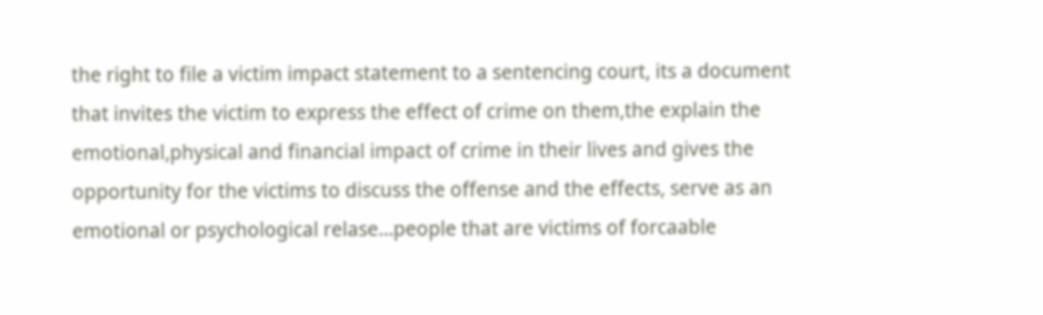the right to file a victim impact statement to a sentencing court, its a document that invites the victim to express the effect of crime on them,the explain the emotional,physical and financial impact of crime in their lives and gives the opportunity for the victims to discuss the offense and the effects, serve as an emotional or psychological relase...people that are victims of forcaable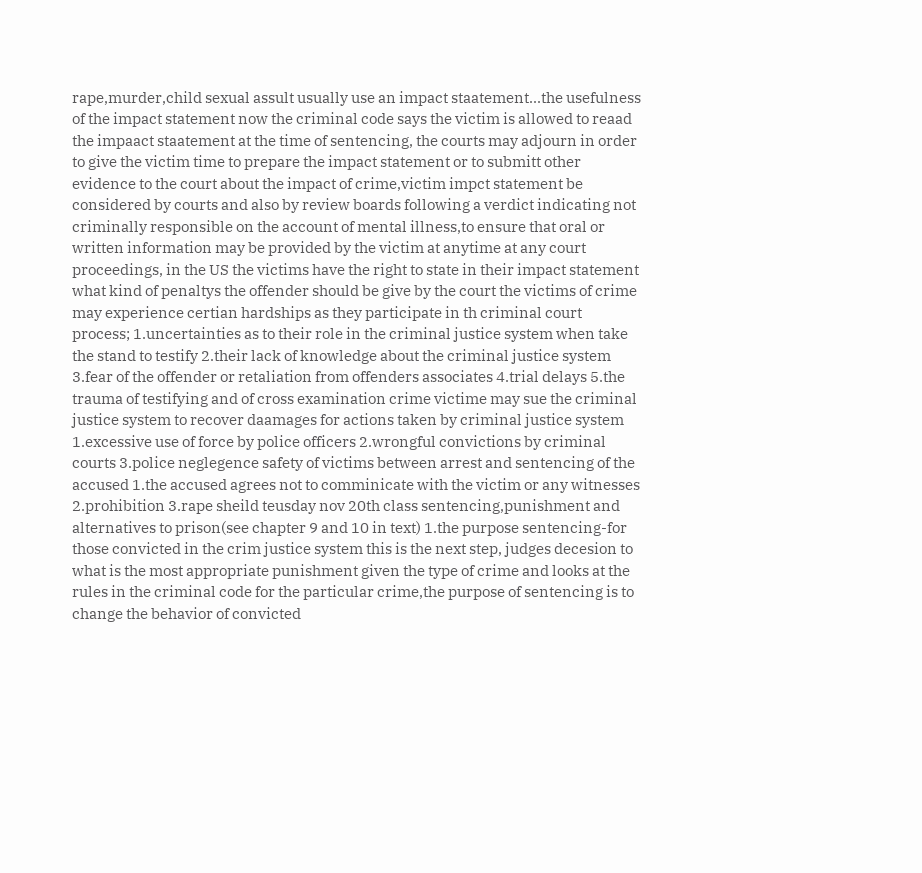rape,murder,child sexual assult usually use an impact staatement...the usefulness of the impact statement now the criminal code says the victim is allowed to reaad the impaact staatement at the time of sentencing, the courts may adjourn in order to give the victim time to prepare the impact statement or to submitt other evidence to the court about the impact of crime,victim impct statement be considered by courts and also by review boards following a verdict indicating not criminally responsible on the account of mental illness,to ensure that oral or written information may be provided by the victim at anytime at any court proceedings, in the US the victims have the right to state in their impact statement what kind of penaltys the offender should be give by the court the victims of crime may experience certian hardships as they participate in th criminal court process; 1.uncertainties as to their role in the criminal justice system when take the stand to testify 2.their lack of knowledge about the criminal justice system 3.fear of the offender or retaliation from offenders associates 4.trial delays 5.the trauma of testifying and of cross examination crime victime may sue the criminal justice system to recover daamages for actions taken by criminal justice system 1.excessive use of force by police officers 2.wrongful convictions by criminal courts 3.police neglegence safety of victims between arrest and sentencing of the accused 1.the accused agrees not to comminicate with the victim or any witnesses 2.prohibition 3.rape sheild teusday nov 20th class sentencing,punishment and alternatives to prison(see chapter 9 and 10 in text) 1.the purpose sentencing-for those convicted in the crim justice system this is the next step, judges decesion to what is the most appropriate punishment given the type of crime and looks at the rules in the criminal code for the particular crime,the purpose of sentencing is to change the behavior of convicted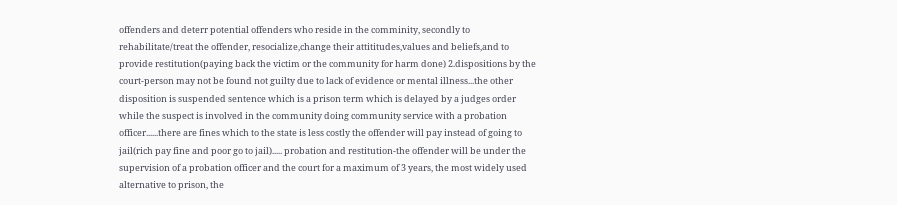offenders and deterr potential offenders who reside in the comminity, secondly to rehabilitate/treat the offender, resocialize,change their attititudes,values and beliefs,and to provide restitution(paying back the victim or the community for harm done) 2.dispositions by the court-person may not be found not guilty due to lack of evidence or mental illness...the other disposition is suspended sentence which is a prison term which is delayed by a judges order while the suspect is involved in the community doing community service with a probation officer......there are fines which to the state is less costly the offender will pay instead of going to jail(rich pay fine and poor go to jail)..... probation and restitution-the offender will be under the supervision of a probation officer and the court for a maximum of 3 years, the most widely used alternative to prison, the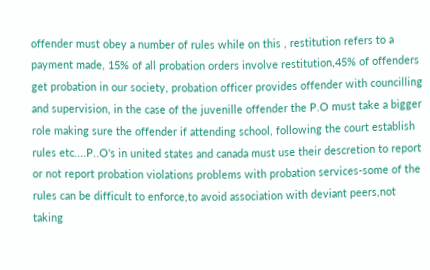offender must obey a number of rules while on this , restitution refers to a payment made, 15% of all probation orders involve restitution,45% of offenders get probation in our society, probation officer provides offender with councilling and supervision, in the case of the juvenille offender the P.O must take a bigger role making sure the offender if attending school, following the court establish rules etc....P..O's in united states and canada must use their descretion to report or not report probation violations problems with probation services-some of the rules can be difficult to enforce,to avoid association with deviant peers,not taking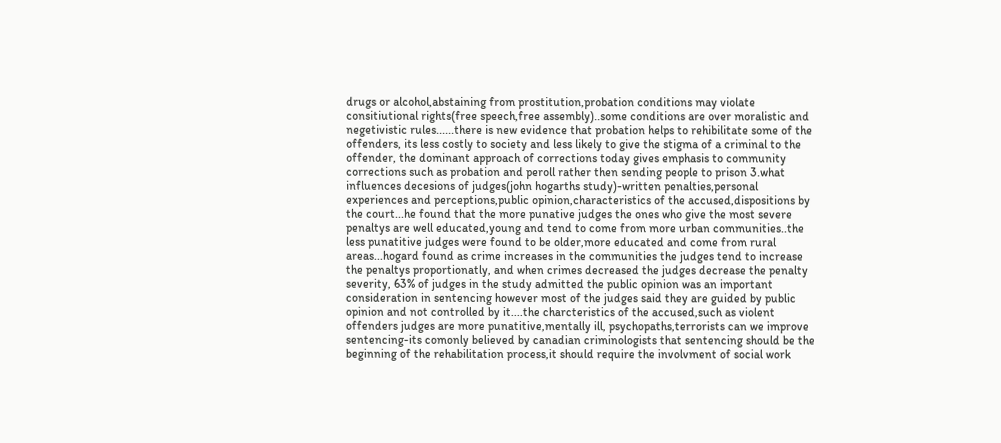drugs or alcohol,abstaining from prostitution,probation conditions may violate consitiutional rights(free speech,free assembly)..some conditions are over moralistic and negetivistic rules......there is new evidence that probation helps to rehibilitate some of the offenders, its less costly to society and less likely to give the stigma of a criminal to the offender, the dominant approach of corrections today gives emphasis to community corrections such as probation and peroll rather then sending people to prison 3.what influences decesions of judges(john hogarths study)-written penalties,personal experiences and perceptions,public opinion,characteristics of the accused,dispositions by the court...he found that the more punative judges the ones who give the most severe penaltys are well educated,young and tend to come from more urban communities..the less punatitive judges were found to be older,more educated and come from rural areas...hogard found as crime increases in the communities the judges tend to increase the penaltys proportionatly, and when crimes decreased the judges decrease the penalty severity, 63% of judges in the study admitted the public opinion was an important consideration in sentencing however most of the judges said they are guided by public opinion and not controlled by it....the charcteristics of the accused,such as violent offenders judges are more punatitive,mentally ill, psychopaths,terrorists can we improve sentencing-its comonly believed by canadian criminologists that sentencing should be the beginning of the rehabilitation process,it should require the involvment of social work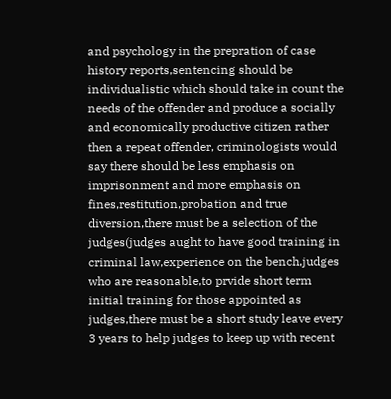and psychology in the prepration of case history reports,sentencing should be individualistic which should take in count the needs of the offender and produce a socially and economically productive citizen rather then a repeat offender, criminologists would say there should be less emphasis on imprisonment and more emphasis on fines,restitution,probation and true diversion,there must be a selection of the judges(judges aught to have good training in criminal law,experience on the bench,judges who are reasonable,to prvide short term initial training for those appointed as judges,there must be a short study leave every 3 years to help judges to keep up with recent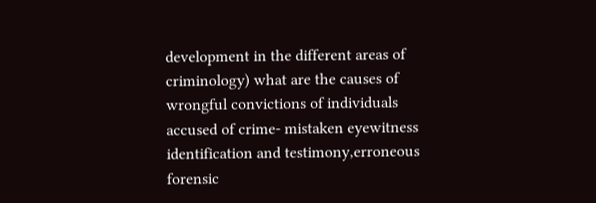development in the different areas of criminology) what are the causes of wrongful convictions of individuals accused of crime- mistaken eyewitness identification and testimony,erroneous forensic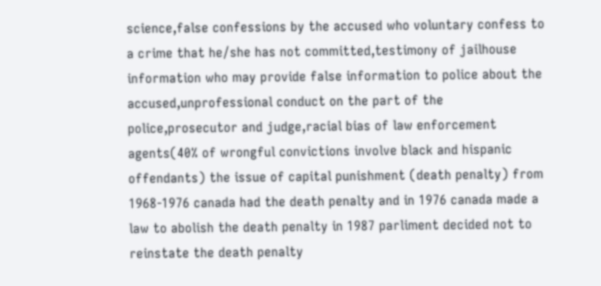science,false confessions by the accused who voluntary confess to a crime that he/she has not committed,testimony of jailhouse information who may provide false information to police about the accused,unprofessional conduct on the part of the police,prosecutor and judge,racial bias of law enforcement agents(40% of wrongful convictions involve black and hispanic offendants) the issue of capital punishment (death penalty) from 1968-1976 canada had the death penalty and in 1976 canada made a law to abolish the death penalty in 1987 parliment decided not to reinstate the death penalty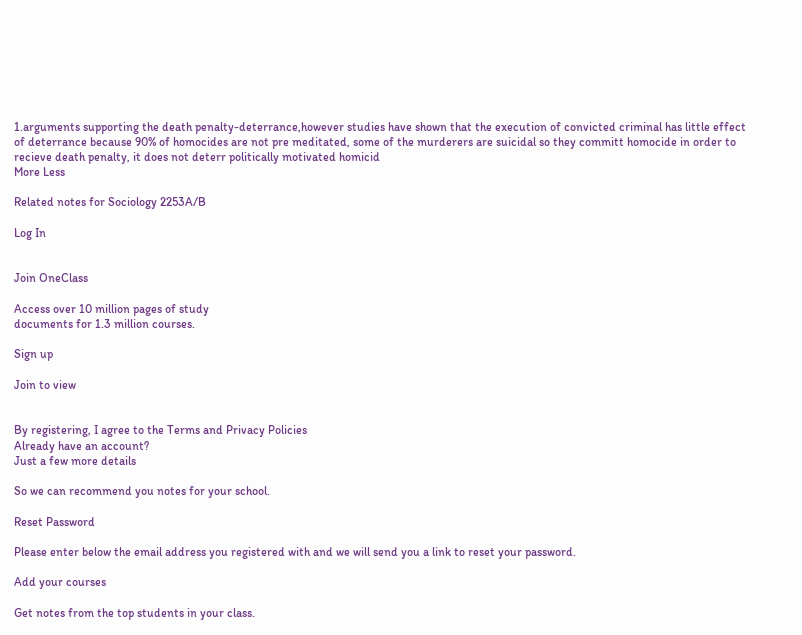1.arguments supporting the death penalty-deterrance,however studies have shown that the execution of convicted criminal has little effect of deterrance because 90% of homocides are not pre meditated, some of the murderers are suicidal so they committ homocide in order to recieve death penalty, it does not deterr politically motivated homicid
More Less

Related notes for Sociology 2253A/B

Log In


Join OneClass

Access over 10 million pages of study
documents for 1.3 million courses.

Sign up

Join to view


By registering, I agree to the Terms and Privacy Policies
Already have an account?
Just a few more details

So we can recommend you notes for your school.

Reset Password

Please enter below the email address you registered with and we will send you a link to reset your password.

Add your courses

Get notes from the top students in your class.